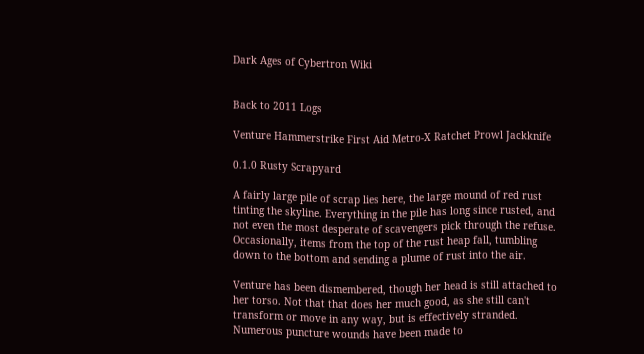Dark Ages of Cybertron Wiki


Back to 2011 Logs

Venture Hammerstrike First Aid Metro-X Ratchet Prowl Jackknife

0.1.0 Rusty Scrapyard

A fairly large pile of scrap lies here, the large mound of red rust tinting the skyline. Everything in the pile has long since rusted, and not even the most desperate of scavengers pick through the refuse. Occasionally, items from the top of the rust heap fall, tumbling down to the bottom and sending a plume of rust into the air.

Venture has been dismembered, though her head is still attached to her torso. Not that that does her much good, as she still can't transform or move in any way, but is effectively stranded. Numerous puncture wounds have been made to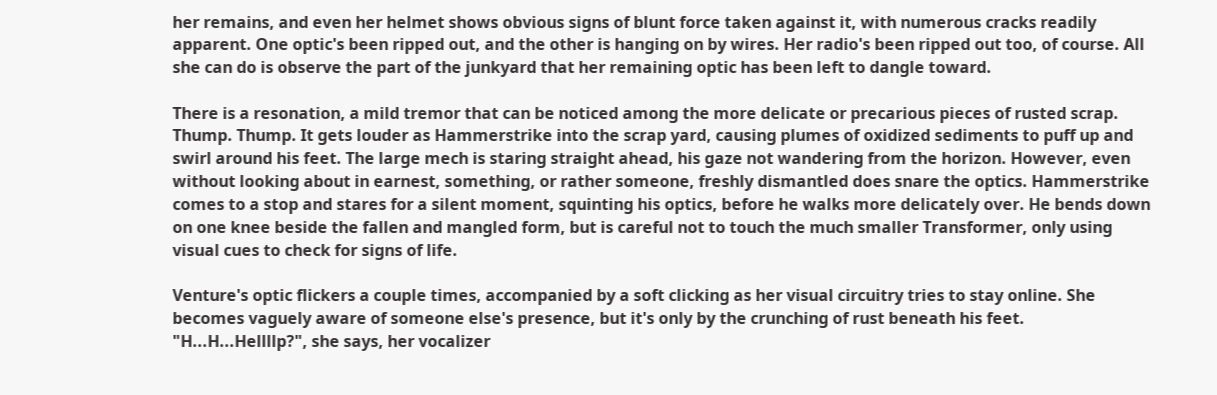her remains, and even her helmet shows obvious signs of blunt force taken against it, with numerous cracks readily apparent. One optic's been ripped out, and the other is hanging on by wires. Her radio's been ripped out too, of course. All she can do is observe the part of the junkyard that her remaining optic has been left to dangle toward.

There is a resonation, a mild tremor that can be noticed among the more delicate or precarious pieces of rusted scrap. Thump. Thump. It gets louder as Hammerstrike into the scrap yard, causing plumes of oxidized sediments to puff up and swirl around his feet. The large mech is staring straight ahead, his gaze not wandering from the horizon. However, even without looking about in earnest, something, or rather someone, freshly dismantled does snare the optics. Hammerstrike comes to a stop and stares for a silent moment, squinting his optics, before he walks more delicately over. He bends down on one knee beside the fallen and mangled form, but is careful not to touch the much smaller Transformer, only using visual cues to check for signs of life.

Venture's optic flickers a couple times, accompanied by a soft clicking as her visual circuitry tries to stay online. She becomes vaguely aware of someone else's presence, but it's only by the crunching of rust beneath his feet. "H...H...Hellllp?", she says, her vocalizer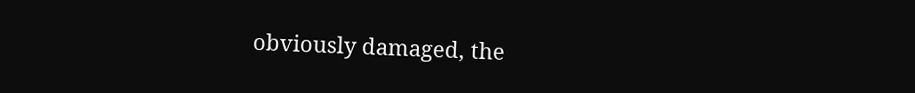obviously damaged, the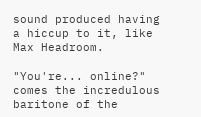sound produced having a hiccup to it, like Max Headroom.

"You're... online?" comes the incredulous baritone of the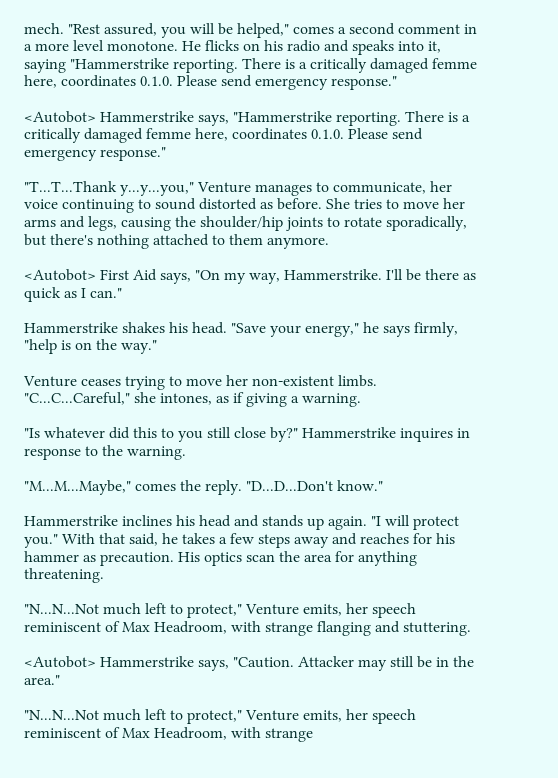mech. "Rest assured, you will be helped," comes a second comment in a more level monotone. He flicks on his radio and speaks into it, saying "Hammerstrike reporting. There is a critically damaged femme here, coordinates 0.1.0. Please send emergency response."

<Autobot> Hammerstrike says, "Hammerstrike reporting. There is a critically damaged femme here, coordinates 0.1.0. Please send emergency response."

"T...T...Thank y...y...you," Venture manages to communicate, her voice continuing to sound distorted as before. She tries to move her arms and legs, causing the shoulder/hip joints to rotate sporadically, but there's nothing attached to them anymore.

<Autobot> First Aid says, "On my way, Hammerstrike. I'll be there as quick as I can."

Hammerstrike shakes his head. "Save your energy," he says firmly, "help is on the way."

Venture ceases trying to move her non-existent limbs. "C...C...Careful," she intones, as if giving a warning.

"Is whatever did this to you still close by?" Hammerstrike inquires in response to the warning.

"M...M...Maybe," comes the reply. "D...D...Don't know."

Hammerstrike inclines his head and stands up again. "I will protect you." With that said, he takes a few steps away and reaches for his hammer as precaution. His optics scan the area for anything threatening.

"N...N...Not much left to protect," Venture emits, her speech reminiscent of Max Headroom, with strange flanging and stuttering.

<Autobot> Hammerstrike says, "Caution. Attacker may still be in the area."

"N...N...Not much left to protect," Venture emits, her speech reminiscent of Max Headroom, with strange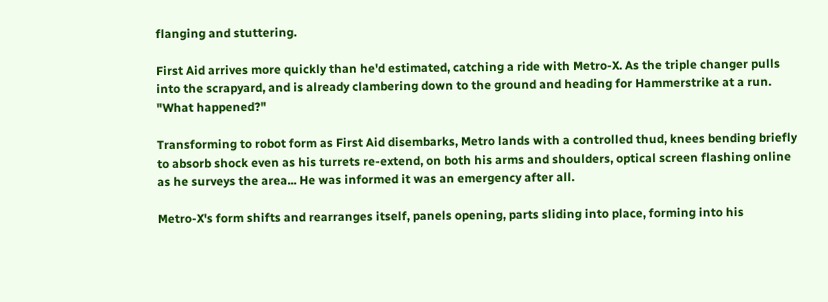flanging and stuttering.

First Aid arrives more quickly than he'd estimated, catching a ride with Metro-X. As the triple changer pulls into the scrapyard, and is already clambering down to the ground and heading for Hammerstrike at a run. "What happened?"

Transforming to robot form as First Aid disembarks, Metro lands with a controlled thud, knees bending briefly to absorb shock even as his turrets re-extend, on both his arms and shoulders, optical screen flashing online as he surveys the area... He was informed it was an emergency after all.

Metro-X's form shifts and rearranges itself, panels opening, parts sliding into place, forming into his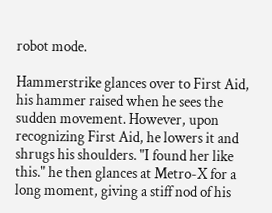robot mode.

Hammerstrike glances over to First Aid, his hammer raised when he sees the sudden movement. However, upon recognizing First Aid, he lowers it and shrugs his shoulders. "I found her like this." he then glances at Metro-X for a long moment, giving a stiff nod of his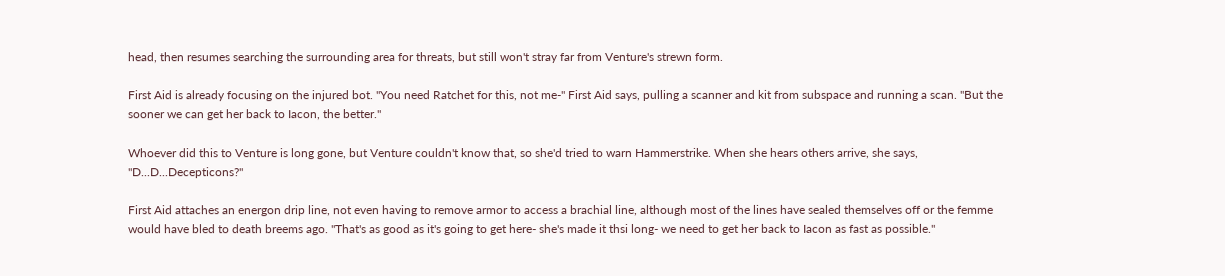head, then resumes searching the surrounding area for threats, but still won't stray far from Venture's strewn form.

First Aid is already focusing on the injured bot. "You need Ratchet for this, not me-" First Aid says, pulling a scanner and kit from subspace and running a scan. "But the sooner we can get her back to Iacon, the better."

Whoever did this to Venture is long gone, but Venture couldn't know that, so she'd tried to warn Hammerstrike. When she hears others arrive, she says, "D...D...Decepticons?"

First Aid attaches an energon drip line, not even having to remove armor to access a brachial line, although most of the lines have sealed themselves off or the femme would have bled to death breems ago. "That's as good as it's going to get here- she's made it thsi long- we need to get her back to Iacon as fast as possible."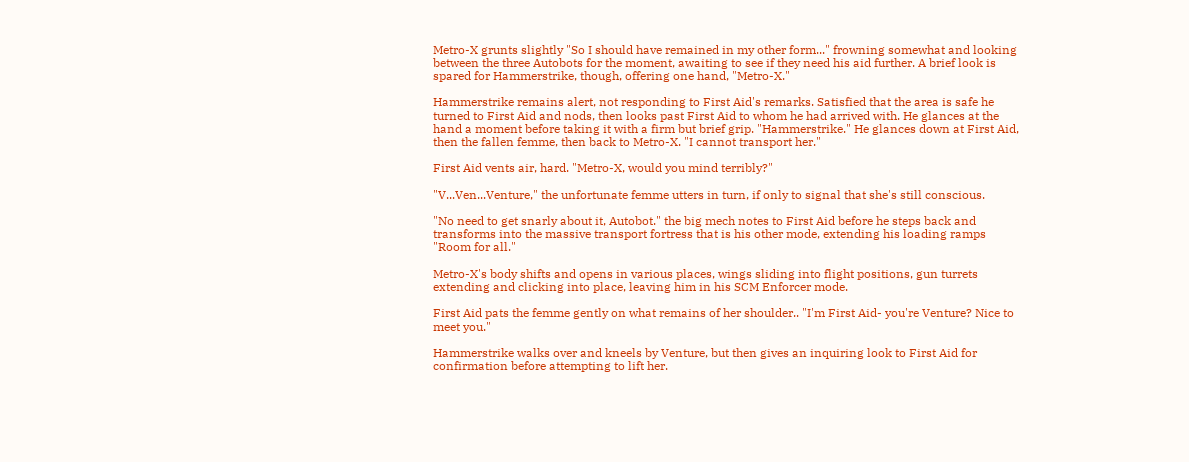Metro-X grunts slightly "So I should have remained in my other form..." frowning somewhat and looking between the three Autobots for the moment, awaiting to see if they need his aid further. A brief look is spared for Hammerstrike, though, offering one hand, "Metro-X."

Hammerstrike remains alert, not responding to First Aid's remarks. Satisfied that the area is safe he turned to First Aid and nods, then looks past First Aid to whom he had arrived with. He glances at the hand a moment before taking it with a firm but brief grip. "Hammerstrike." He glances down at First Aid, then the fallen femme, then back to Metro-X. "I cannot transport her."

First Aid vents air, hard. "Metro-X, would you mind terribly?"

"V...Ven...Venture," the unfortunate femme utters in turn, if only to signal that she's still conscious.

"No need to get snarly about it, Autobot." the big mech notes to First Aid before he steps back and transforms into the massive transport fortress that is his other mode, extending his loading ramps "Room for all."

Metro-X's body shifts and opens in various places, wings sliding into flight positions, gun turrets extending and clicking into place, leaving him in his SCM Enforcer mode.

First Aid pats the femme gently on what remains of her shoulder.. "I'm First Aid- you're Venture? Nice to meet you."

Hammerstrike walks over and kneels by Venture, but then gives an inquiring look to First Aid for confirmation before attempting to lift her.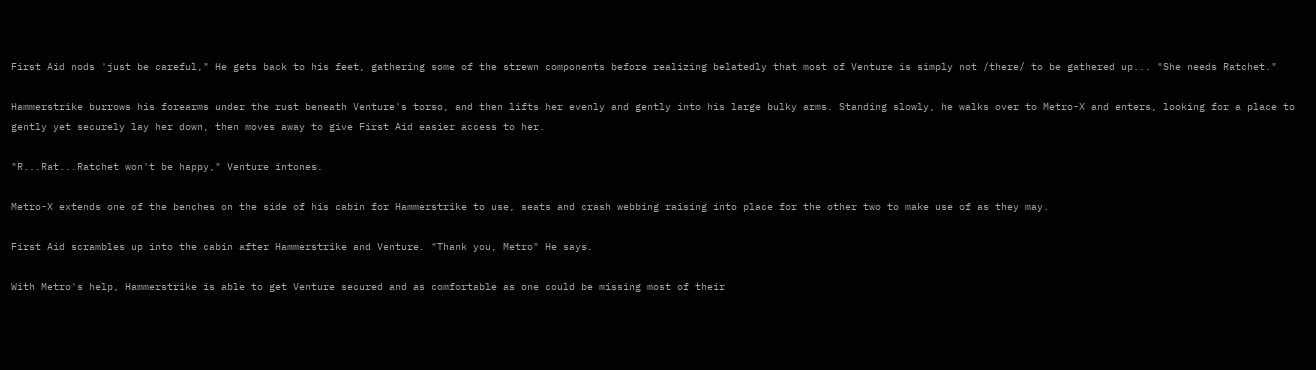First Aid nods 'just be careful," He gets back to his feet, gathering some of the strewn components before realizing belatedly that most of Venture is simply not /there/ to be gathered up... "She needs Ratchet."

Hammerstrike burrows his forearms under the rust beneath Venture's torso, and then lifts her evenly and gently into his large bulky arms. Standing slowly, he walks over to Metro-X and enters, looking for a place to gently yet securely lay her down, then moves away to give First Aid easier access to her.

"R...Rat...Ratchet won't be happy," Venture intones.

Metro-X extends one of the benches on the side of his cabin for Hammerstrike to use, seats and crash webbing raising into place for the other two to make use of as they may.

First Aid scrambles up into the cabin after Hammerstrike and Venture. "Thank you, Metro" He says.

With Metro's help, Hammerstrike is able to get Venture secured and as comfortable as one could be missing most of their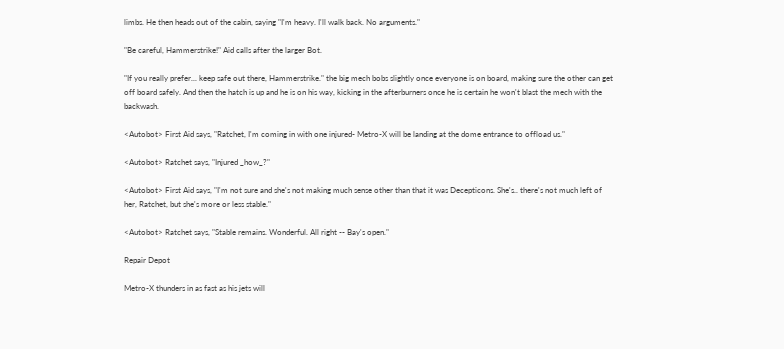limbs. He then heads out of the cabin, saying "I'm heavy. I'll walk back. No arguments."

"Be careful, Hammerstrike!" Aid calls after the larger Bot.

"If you really prefer... keep safe out there, Hammerstrike." the big mech bobs slightly once everyone is on board, making sure the other can get off board safely. And then the hatch is up and he is on his way, kicking in the afterburners once he is certain he won't blast the mech with the backwash.

<Autobot> First Aid says, "Ratchet, I'm coming in with one injured- Metro-X will be landing at the dome entrance to offload us."

<Autobot> Ratchet says, "Injured _how_?"

<Autobot> First Aid says, "I'm not sure and she's not making much sense other than that it was Decepticons. She's.. there's not much left of her, Ratchet, but she's more or less stable."

<Autobot> Ratchet says, "Stable remains. Wonderful. All right -- Bay's open."

Repair Depot

Metro-X thunders in as fast as his jets will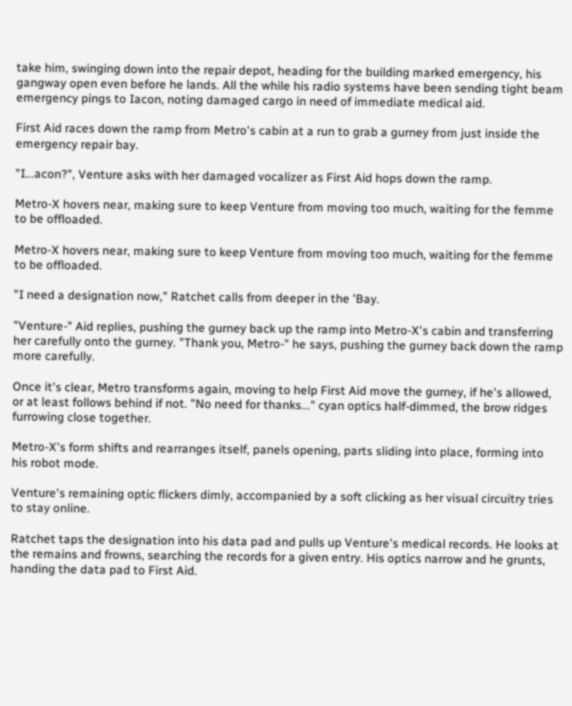take him, swinging down into the repair depot, heading for the building marked emergency, his gangway open even before he lands. All the while his radio systems have been sending tight beam emergency pings to Iacon, noting damaged cargo in need of immediate medical aid.

First Aid races down the ramp from Metro's cabin at a run to grab a gurney from just inside the emergency repair bay.

"I...acon?", Venture asks with her damaged vocalizer as First Aid hops down the ramp.

Metro-X hovers near, making sure to keep Venture from moving too much, waiting for the femme to be offloaded.

Metro-X hovers near, making sure to keep Venture from moving too much, waiting for the femme to be offloaded.

"I need a designation now," Ratchet calls from deeper in the 'Bay.

"Venture-" Aid replies, pushing the gurney back up the ramp into Metro-X's cabin and transferring her carefully onto the gurney. "Thank you, Metro-" he says, pushing the gurney back down the ramp more carefully.

Once it's clear, Metro transforms again, moving to help First Aid move the gurney, if he's allowed, or at least follows behind if not. "No need for thanks..." cyan optics half-dimmed, the brow ridges furrowing close together.

Metro-X's form shifts and rearranges itself, panels opening, parts sliding into place, forming into his robot mode.

Venture's remaining optic flickers dimly, accompanied by a soft clicking as her visual circuitry tries to stay online.

Ratchet taps the designation into his data pad and pulls up Venture's medical records. He looks at the remains and frowns, searching the records for a given entry. His optics narrow and he grunts, handing the data pad to First Aid.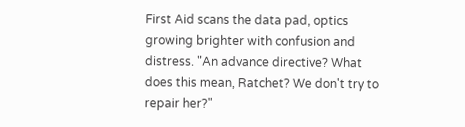First Aid scans the data pad, optics growing brighter with confusion and distress. "An advance directive? What does this mean, Ratchet? We don't try to repair her?"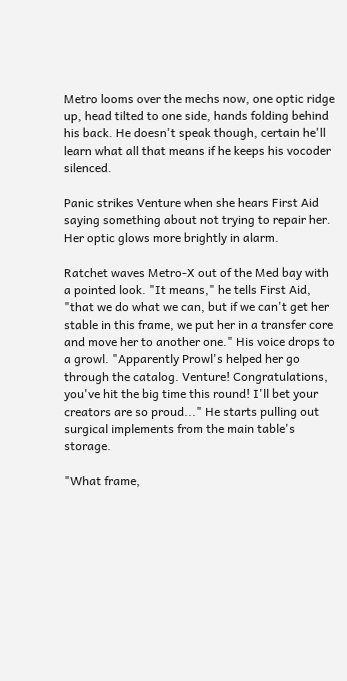Metro looms over the mechs now, one optic ridge up, head tilted to one side, hands folding behind his back. He doesn't speak though, certain he'll learn what all that means if he keeps his vocoder silenced.

Panic strikes Venture when she hears First Aid saying something about not trying to repair her. Her optic glows more brightly in alarm.

Ratchet waves Metro-X out of the Med bay with a pointed look. "It means," he tells First Aid, "that we do what we can, but if we can't get her stable in this frame, we put her in a transfer core and move her to another one." His voice drops to a growl. "Apparently Prowl's helped her go through the catalog. Venture! Congratulations, you've hit the big time this round! I'll bet your creators are so proud..." He starts pulling out surgical implements from the main table's storage.

"What frame,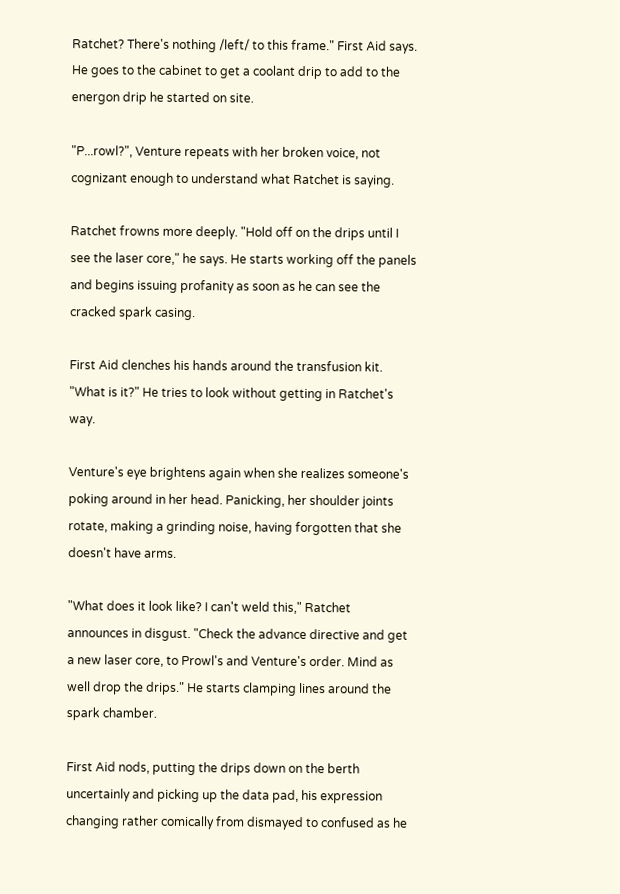Ratchet? There's nothing /left/ to this frame." First Aid says. He goes to the cabinet to get a coolant drip to add to the energon drip he started on site.

"P...rowl?", Venture repeats with her broken voice, not cognizant enough to understand what Ratchet is saying.

Ratchet frowns more deeply. "Hold off on the drips until I see the laser core," he says. He starts working off the panels and begins issuing profanity as soon as he can see the cracked spark casing.

First Aid clenches his hands around the transfusion kit. "What is it?" He tries to look without getting in Ratchet's way.

Venture's eye brightens again when she realizes someone's poking around in her head. Panicking, her shoulder joints rotate, making a grinding noise, having forgotten that she doesn't have arms.

"What does it look like? I can't weld this," Ratchet announces in disgust. "Check the advance directive and get a new laser core, to Prowl's and Venture's order. Mind as well drop the drips." He starts clamping lines around the spark chamber.

First Aid nods, putting the drips down on the berth uncertainly and picking up the data pad, his expression changing rather comically from dismayed to confused as he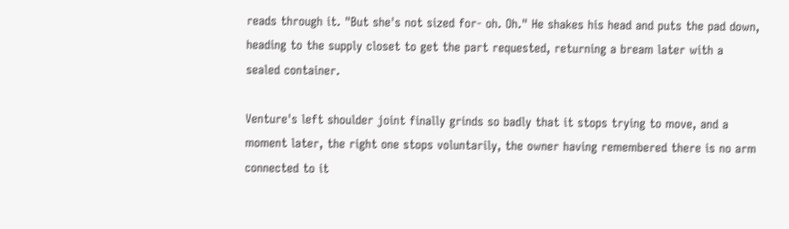reads through it. "But she's not sized for- oh. Oh." He shakes his head and puts the pad down, heading to the supply closet to get the part requested, returning a bream later with a sealed container.

Venture's left shoulder joint finally grinds so badly that it stops trying to move, and a moment later, the right one stops voluntarily, the owner having remembered there is no arm connected to it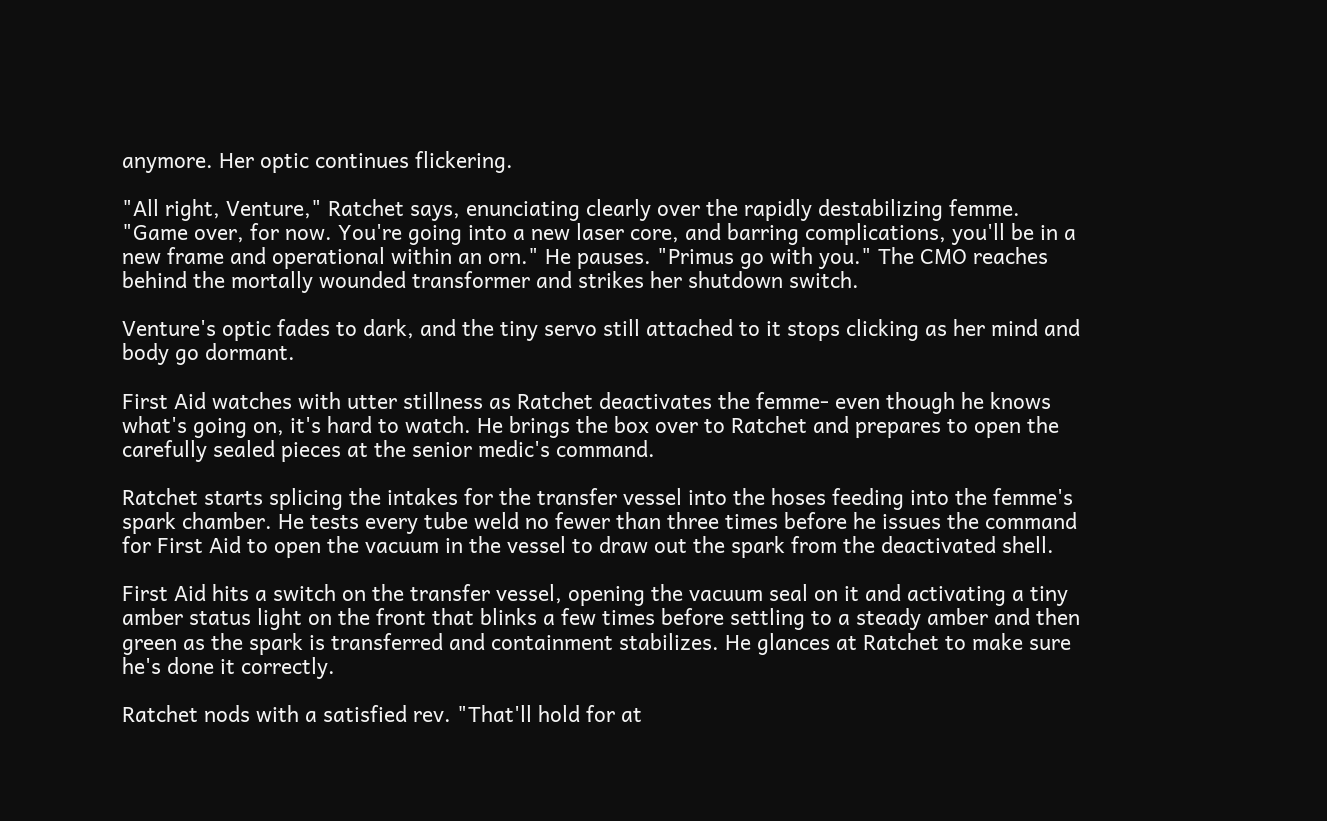anymore. Her optic continues flickering.

"All right, Venture," Ratchet says, enunciating clearly over the rapidly destabilizing femme. "Game over, for now. You're going into a new laser core, and barring complications, you'll be in a new frame and operational within an orn." He pauses. "Primus go with you." The CMO reaches behind the mortally wounded transformer and strikes her shutdown switch.

Venture's optic fades to dark, and the tiny servo still attached to it stops clicking as her mind and body go dormant.

First Aid watches with utter stillness as Ratchet deactivates the femme- even though he knows what's going on, it's hard to watch. He brings the box over to Ratchet and prepares to open the carefully sealed pieces at the senior medic's command.

Ratchet starts splicing the intakes for the transfer vessel into the hoses feeding into the femme's spark chamber. He tests every tube weld no fewer than three times before he issues the command for First Aid to open the vacuum in the vessel to draw out the spark from the deactivated shell.

First Aid hits a switch on the transfer vessel, opening the vacuum seal on it and activating a tiny amber status light on the front that blinks a few times before settling to a steady amber and then green as the spark is transferred and containment stabilizes. He glances at Ratchet to make sure he's done it correctly.

Ratchet nods with a satisfied rev. "That'll hold for at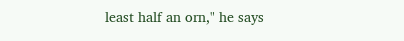least half an orn," he says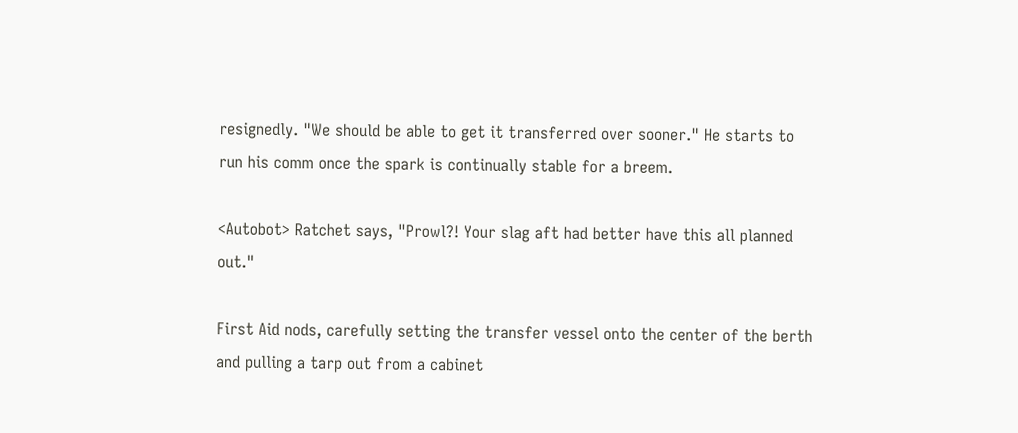resignedly. "We should be able to get it transferred over sooner." He starts to run his comm once the spark is continually stable for a breem.

<Autobot> Ratchet says, "Prowl?! Your slag aft had better have this all planned out."

First Aid nods, carefully setting the transfer vessel onto the center of the berth and pulling a tarp out from a cabinet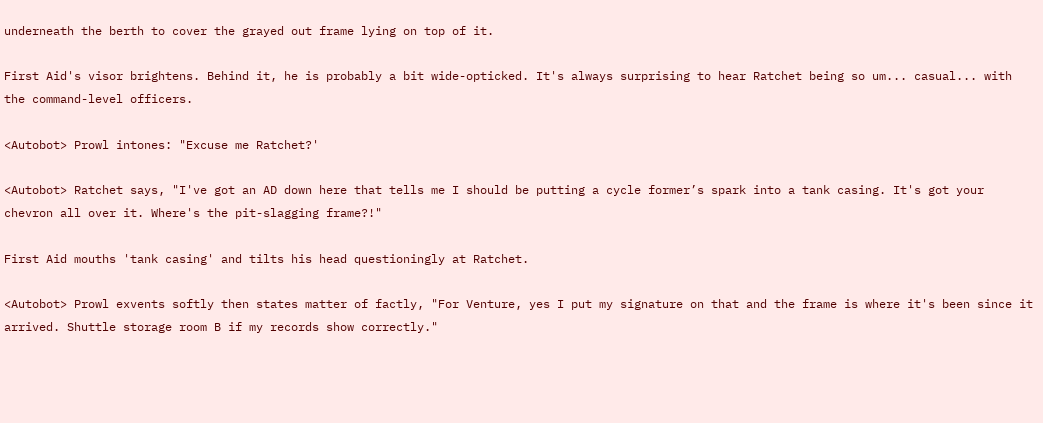underneath the berth to cover the grayed out frame lying on top of it.

First Aid's visor brightens. Behind it, he is probably a bit wide-opticked. It's always surprising to hear Ratchet being so um... casual... with the command-level officers.

<Autobot> Prowl intones: "Excuse me Ratchet?'

<Autobot> Ratchet says, "I've got an AD down here that tells me I should be putting a cycle former’s spark into a tank casing. It's got your chevron all over it. Where's the pit-slagging frame?!"

First Aid mouths 'tank casing' and tilts his head questioningly at Ratchet.

<Autobot> Prowl exvents softly then states matter of factly, "For Venture, yes I put my signature on that and the frame is where it's been since it arrived. Shuttle storage room B if my records show correctly."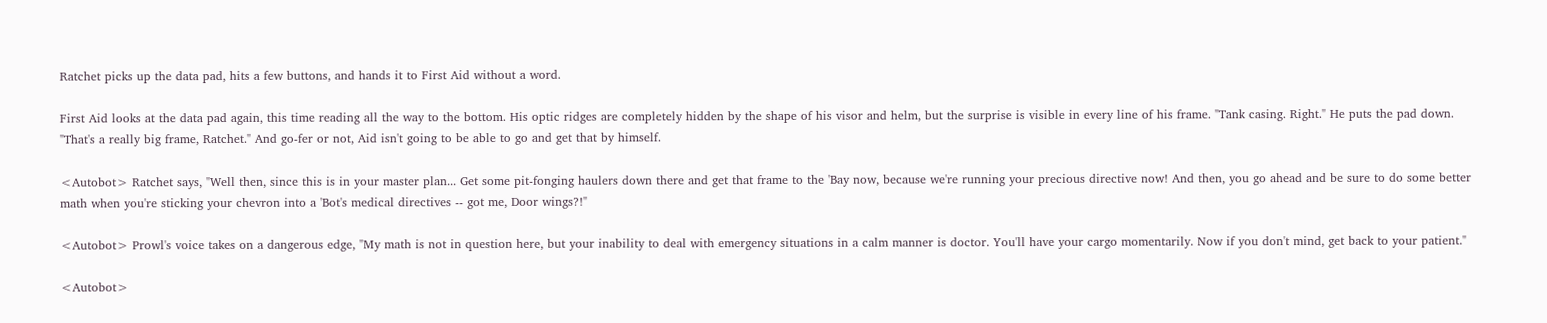Ratchet picks up the data pad, hits a few buttons, and hands it to First Aid without a word.

First Aid looks at the data pad again, this time reading all the way to the bottom. His optic ridges are completely hidden by the shape of his visor and helm, but the surprise is visible in every line of his frame. "Tank casing. Right." He puts the pad down. "That's a really big frame, Ratchet." And go-fer or not, Aid isn't going to be able to go and get that by himself.

<Autobot> Ratchet says, "Well then, since this is in your master plan... Get some pit-fonging haulers down there and get that frame to the 'Bay now, because we're running your precious directive now! And then, you go ahead and be sure to do some better math when you're sticking your chevron into a 'Bot's medical directives -- got me, Door wings?!"

<Autobot> Prowl's voice takes on a dangerous edge, "My math is not in question here, but your inability to deal with emergency situations in a calm manner is doctor. You'll have your cargo momentarily. Now if you don't mind, get back to your patient."

<Autobot>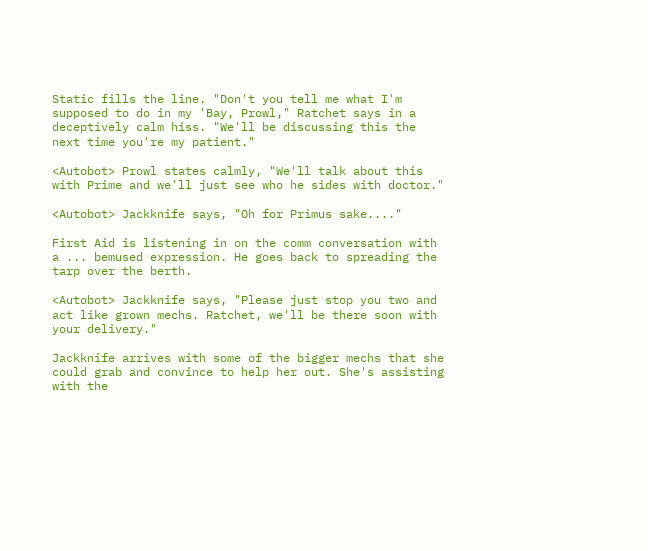Static fills the line. "Don't you tell me what I'm supposed to do in my 'Bay, Prowl," Ratchet says in a deceptively calm hiss. "We'll be discussing this the next time you're my patient."

<Autobot> Prowl states calmly, "We'll talk about this with Prime and we'll just see who he sides with doctor."

<Autobot> Jackknife says, "Oh for Primus sake...."

First Aid is listening in on the comm conversation with a ... bemused expression. He goes back to spreading the tarp over the berth.

<Autobot> Jackknife says, "Please just stop you two and act like grown mechs. Ratchet, we'll be there soon with your delivery."

Jackknife arrives with some of the bigger mechs that she could grab and convince to help her out. She's assisting with the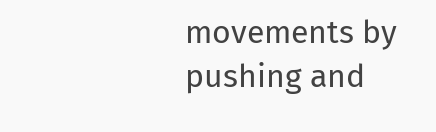movements by pushing and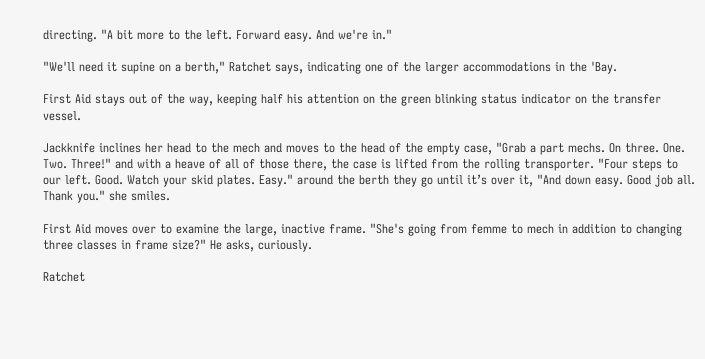directing. "A bit more to the left. Forward easy. And we're in."

"We'll need it supine on a berth," Ratchet says, indicating one of the larger accommodations in the 'Bay.

First Aid stays out of the way, keeping half his attention on the green blinking status indicator on the transfer vessel.

Jackknife inclines her head to the mech and moves to the head of the empty case, "Grab a part mechs. On three. One. Two. Three!" and with a heave of all of those there, the case is lifted from the rolling transporter. "Four steps to our left. Good. Watch your skid plates. Easy." around the berth they go until it’s over it, "And down easy. Good job all. Thank you." she smiles.

First Aid moves over to examine the large, inactive frame. "She's going from femme to mech in addition to changing three classes in frame size?" He asks, curiously.

Ratchet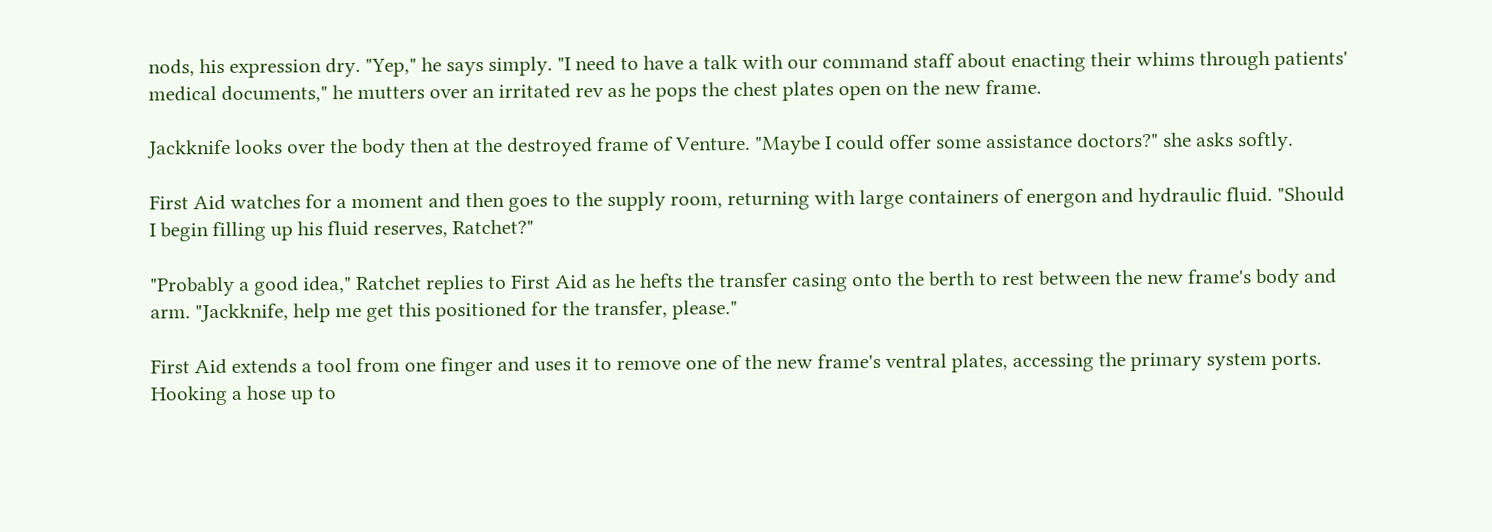nods, his expression dry. "Yep," he says simply. "I need to have a talk with our command staff about enacting their whims through patients' medical documents," he mutters over an irritated rev as he pops the chest plates open on the new frame.

Jackknife looks over the body then at the destroyed frame of Venture. "Maybe I could offer some assistance doctors?" she asks softly.

First Aid watches for a moment and then goes to the supply room, returning with large containers of energon and hydraulic fluid. "Should I begin filling up his fluid reserves, Ratchet?"

"Probably a good idea," Ratchet replies to First Aid as he hefts the transfer casing onto the berth to rest between the new frame's body and arm. "Jackknife, help me get this positioned for the transfer, please."

First Aid extends a tool from one finger and uses it to remove one of the new frame's ventral plates, accessing the primary system ports. Hooking a hose up to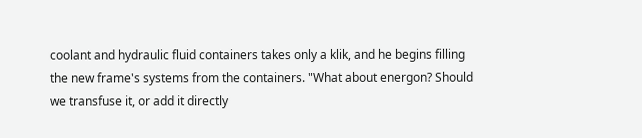coolant and hydraulic fluid containers takes only a klik, and he begins filling the new frame's systems from the containers. "What about energon? Should we transfuse it, or add it directly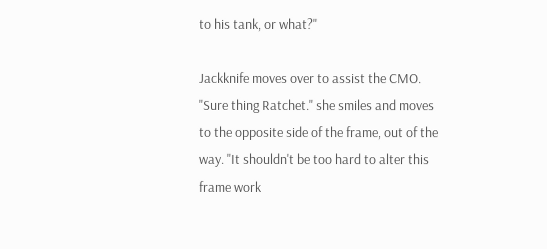to his tank, or what?"

Jackknife moves over to assist the CMO. "Sure thing Ratchet." she smiles and moves to the opposite side of the frame, out of the way. "It shouldn't be too hard to alter this frame work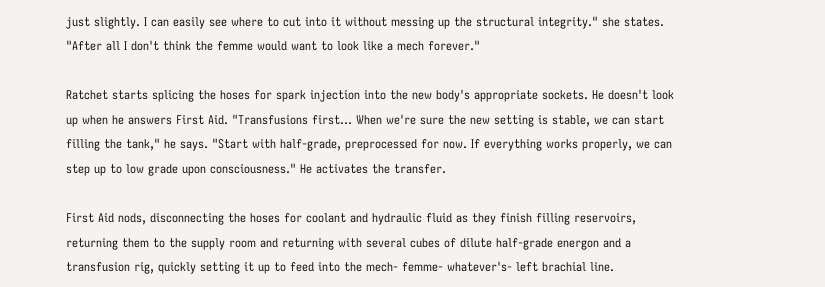just slightly. I can easily see where to cut into it without messing up the structural integrity." she states. "After all I don't think the femme would want to look like a mech forever."

Ratchet starts splicing the hoses for spark injection into the new body's appropriate sockets. He doesn't look up when he answers First Aid. "Transfusions first... When we're sure the new setting is stable, we can start filling the tank," he says. "Start with half-grade, preprocessed for now. If everything works properly, we can step up to low grade upon consciousness." He activates the transfer.

First Aid nods, disconnecting the hoses for coolant and hydraulic fluid as they finish filling reservoirs, returning them to the supply room and returning with several cubes of dilute half-grade energon and a transfusion rig, quickly setting it up to feed into the mech- femme- whatever's- left brachial line.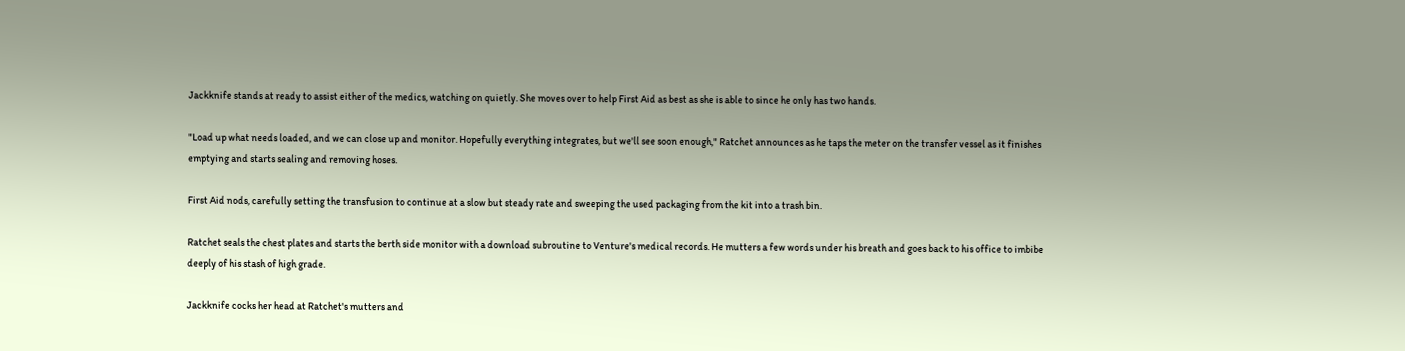Jackknife stands at ready to assist either of the medics, watching on quietly. She moves over to help First Aid as best as she is able to since he only has two hands.

"Load up what needs loaded, and we can close up and monitor. Hopefully everything integrates, but we'll see soon enough," Ratchet announces as he taps the meter on the transfer vessel as it finishes emptying and starts sealing and removing hoses.

First Aid nods, carefully setting the transfusion to continue at a slow but steady rate and sweeping the used packaging from the kit into a trash bin.

Ratchet seals the chest plates and starts the berth side monitor with a download subroutine to Venture's medical records. He mutters a few words under his breath and goes back to his office to imbibe deeply of his stash of high grade.

Jackknife cocks her head at Ratchet's mutters and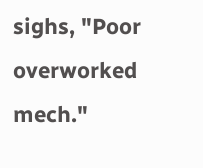sighs, "Poor overworked mech."